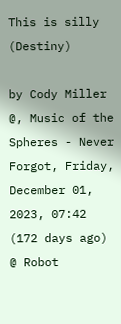This is silly (Destiny)

by Cody Miller @, Music of the Spheres - Never Forgot, Friday, December 01, 2023, 07:42 (172 days ago) @ Robot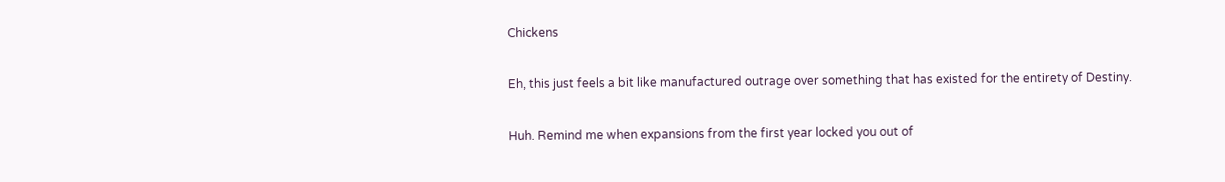Chickens

Eh, this just feels a bit like manufactured outrage over something that has existed for the entirety of Destiny.

Huh. Remind me when expansions from the first year locked you out of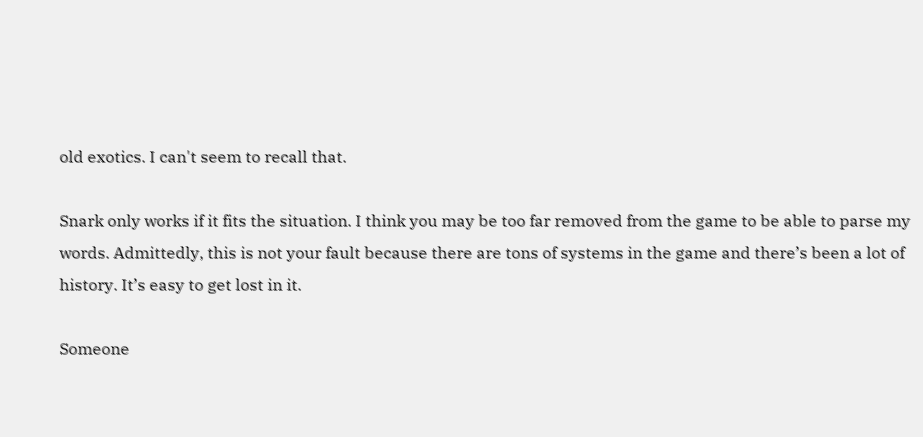old exotics. I can't seem to recall that.

Snark only works if it fits the situation. I think you may be too far removed from the game to be able to parse my words. Admittedly, this is not your fault because there are tons of systems in the game and there’s been a lot of history. It’s easy to get lost in it.

Someone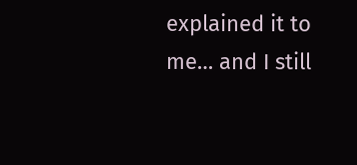explained it to me… and I still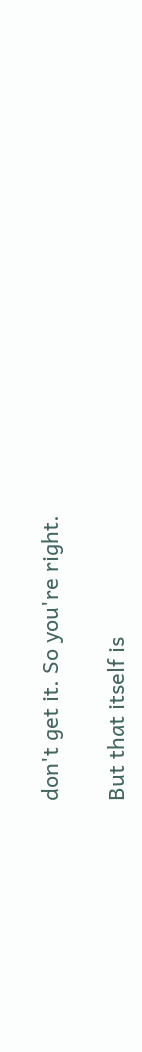don't get it. So you're right.

But that itself is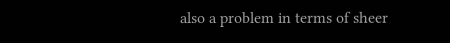also a problem in terms of sheer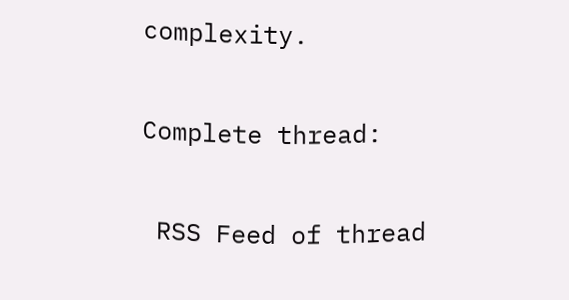complexity.

Complete thread:

 RSS Feed of thread